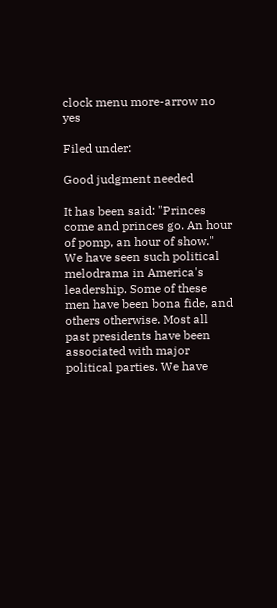clock menu more-arrow no yes

Filed under:

Good judgment needed

It has been said: "Princes come and princes go. An hour of pomp, an hour of show." We have seen such political melodrama in America's leadership. Some of these men have been bona fide, and others otherwise. Most all past presidents have been associated with major political parties. We have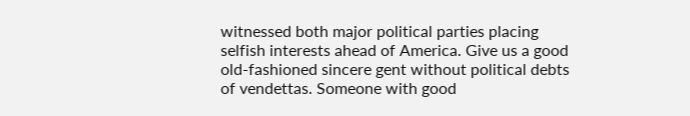witnessed both major political parties placing selfish interests ahead of America. Give us a good old-fashioned sincere gent without political debts of vendettas. Someone with good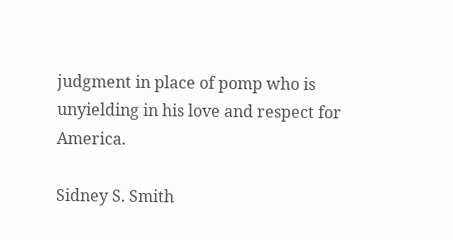judgment in place of pomp who is unyielding in his love and respect for America.

Sidney S. Smith